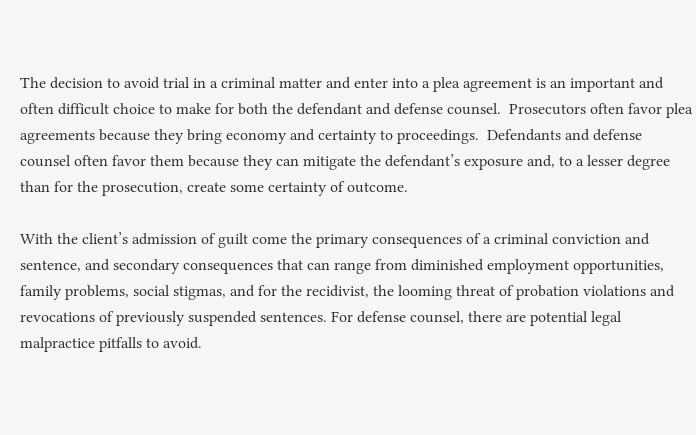The decision to avoid trial in a criminal matter and enter into a plea agreement is an important and often difficult choice to make for both the defendant and defense counsel.  Prosecutors often favor plea agreements because they bring economy and certainty to proceedings.  Defendants and defense counsel often favor them because they can mitigate the defendant’s exposure and, to a lesser degree than for the prosecution, create some certainty of outcome.

With the client’s admission of guilt come the primary consequences of a criminal conviction and sentence, and secondary consequences that can range from diminished employment opportunities, family problems, social stigmas, and for the recidivist, the looming threat of probation violations and revocations of previously suspended sentences. For defense counsel, there are potential legal malpractice pitfalls to avoid.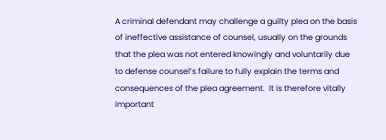A criminal defendant may challenge a guilty plea on the basis of ineffective assistance of counsel, usually on the grounds that the plea was not entered knowingly and voluntarily due to defense counsel’s failure to fully explain the terms and consequences of the plea agreement.  It is therefore vitally important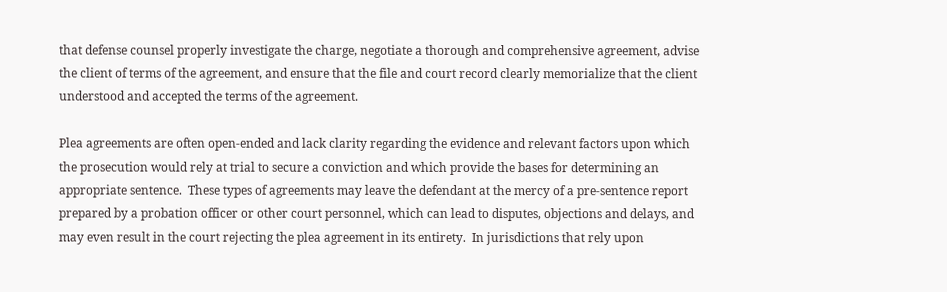that defense counsel properly investigate the charge, negotiate a thorough and comprehensive agreement, advise the client of terms of the agreement, and ensure that the file and court record clearly memorialize that the client understood and accepted the terms of the agreement.

Plea agreements are often open-ended and lack clarity regarding the evidence and relevant factors upon which the prosecution would rely at trial to secure a conviction and which provide the bases for determining an appropriate sentence.  These types of agreements may leave the defendant at the mercy of a pre-sentence report prepared by a probation officer or other court personnel, which can lead to disputes, objections and delays, and may even result in the court rejecting the plea agreement in its entirety.  In jurisdictions that rely upon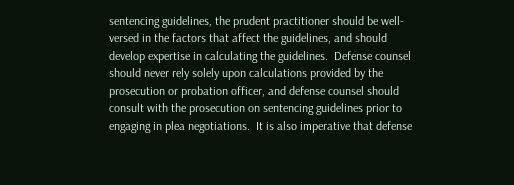sentencing guidelines, the prudent practitioner should be well-versed in the factors that affect the guidelines, and should develop expertise in calculating the guidelines.  Defense counsel should never rely solely upon calculations provided by the prosecution or probation officer, and defense counsel should consult with the prosecution on sentencing guidelines prior to engaging in plea negotiations.  It is also imperative that defense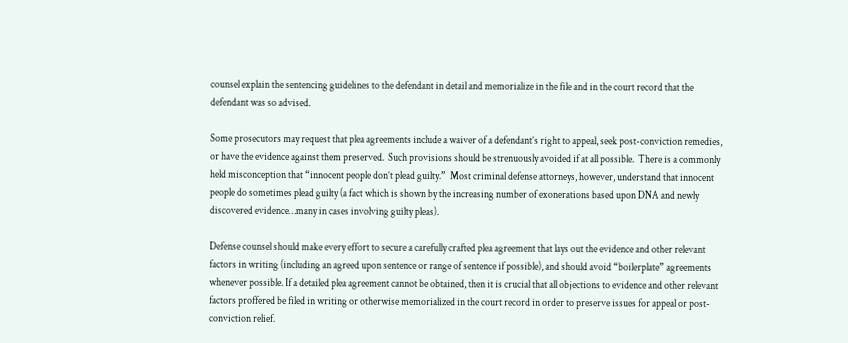counsel explain the sentencing guidelines to the defendant in detail and memorialize in the file and in the court record that the defendant was so advised.

Some prosecutors may request that plea agreements include a waiver of a defendant’s right to appeal, seek post-conviction remedies, or have the evidence against them preserved.  Such provisions should be strenuously avoided if at all possible.  There is a commonly held misconception that “innocent people don’t plead guilty.”  Most criminal defense attorneys, however, understand that innocent people do sometimes plead guilty (a fact which is shown by the increasing number of exonerations based upon DNA and newly discovered evidence…many in cases involving guilty pleas).

Defense counsel should make every effort to secure a carefully crafted plea agreement that lays out the evidence and other relevant factors in writing (including an agreed upon sentence or range of sentence if possible), and should avoid “boilerplate” agreements whenever possible. If a detailed plea agreement cannot be obtained, then it is crucial that all objections to evidence and other relevant factors proffered be filed in writing or otherwise memorialized in the court record in order to preserve issues for appeal or post-conviction relief.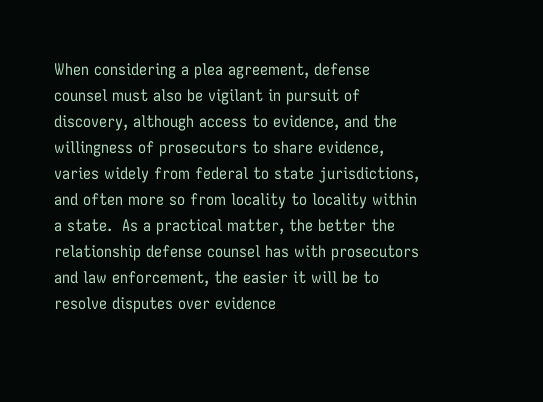When considering a plea agreement, defense counsel must also be vigilant in pursuit of discovery, although access to evidence, and the willingness of prosecutors to share evidence, varies widely from federal to state jurisdictions, and often more so from locality to locality within a state.  As a practical matter, the better the relationship defense counsel has with prosecutors and law enforcement, the easier it will be to resolve disputes over evidence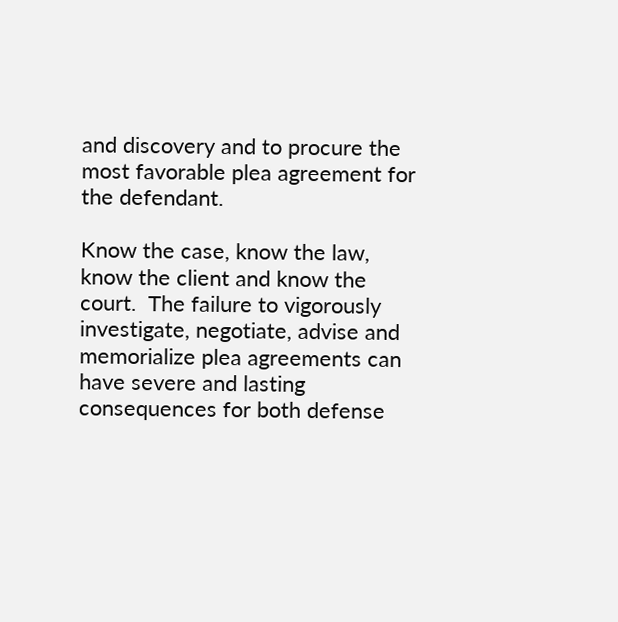and discovery and to procure the most favorable plea agreement for the defendant.

Know the case, know the law, know the client and know the court.  The failure to vigorously investigate, negotiate, advise and memorialize plea agreements can have severe and lasting consequences for both defense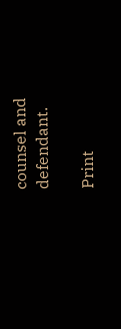counsel and defendant.

Print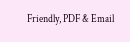Friendly, PDF & Email